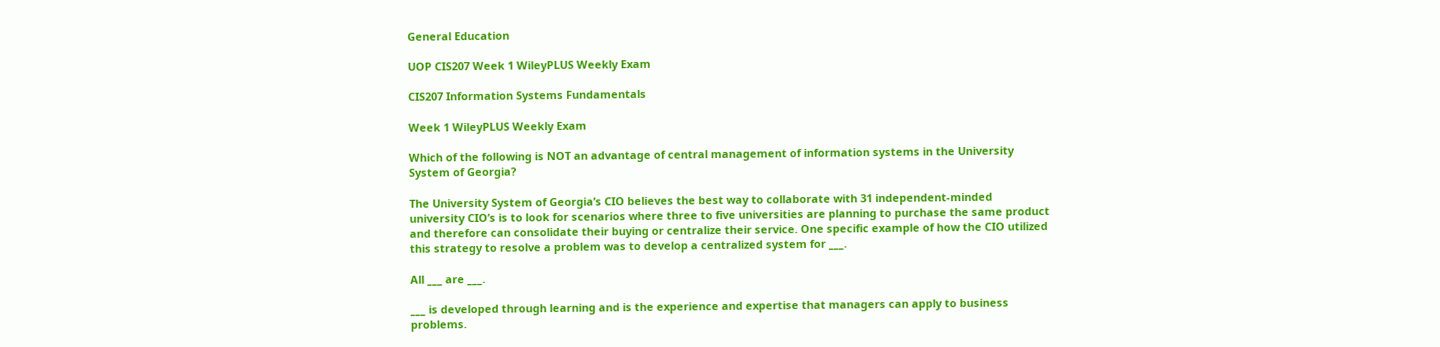General Education

UOP CIS207 Week 1 WileyPLUS Weekly Exam

CIS207 Information Systems Fundamentals

Week 1 WileyPLUS Weekly Exam

Which of the following is NOT an advantage of central management of information systems in the University System of Georgia?

The University System of Georgia’s CIO believes the best way to collaborate with 31 independent-minded university CIO’s is to look for scenarios where three to five universities are planning to purchase the same product and therefore can consolidate their buying or centralize their service. One specific example of how the CIO utilized this strategy to resolve a problem was to develop a centralized system for ___.

All ___ are ___.

___ is developed through learning and is the experience and expertise that managers can apply to business problems.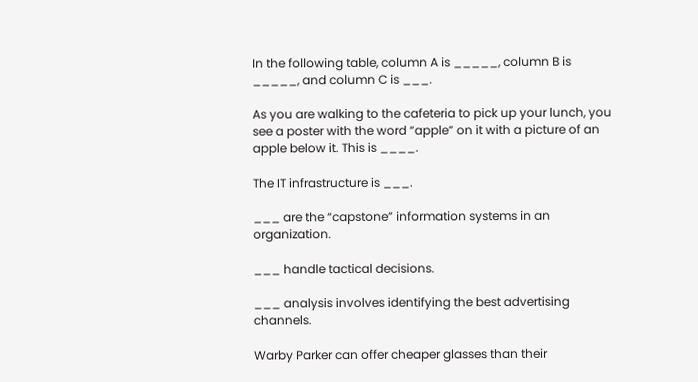In the following table, column A is _____, column B is _____, and column C is ___.

As you are walking to the cafeteria to pick up your lunch, you see a poster with the word “apple” on it with a picture of an apple below it. This is ____.

The IT infrastructure is ___.

___ are the “capstone” information systems in an organization.

___ handle tactical decisions.

___ analysis involves identifying the best advertising channels.

Warby Parker can offer cheaper glasses than their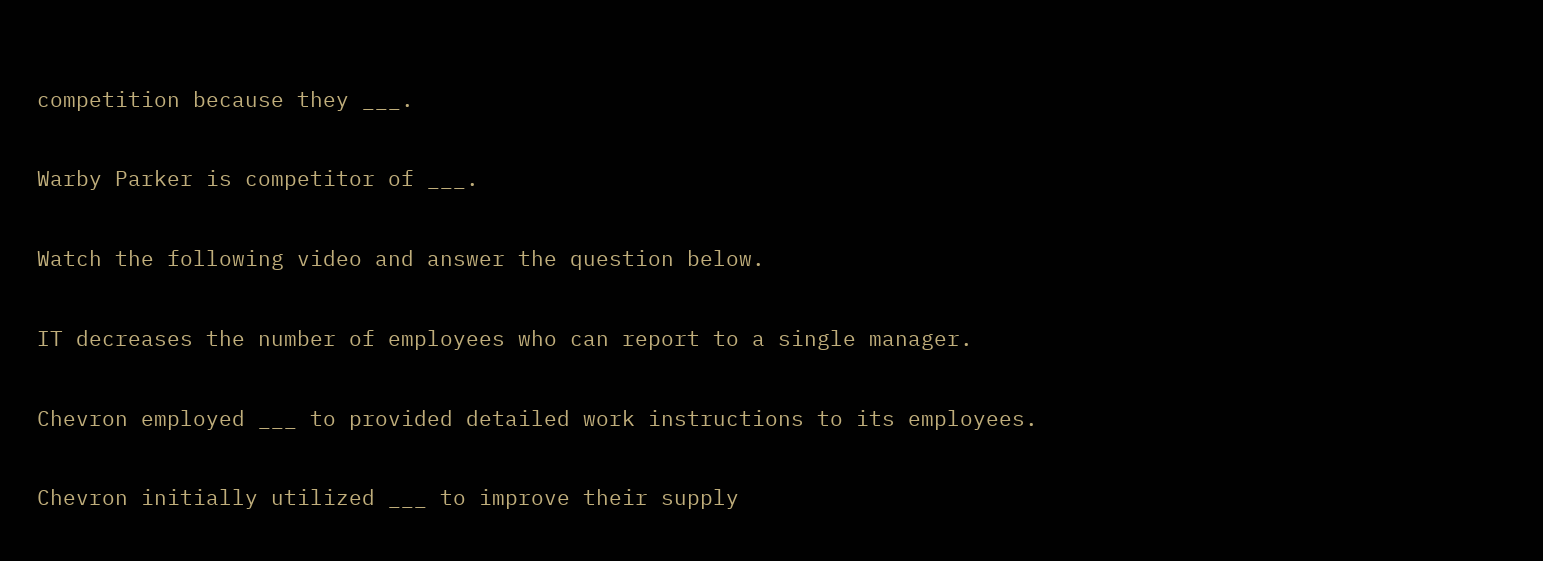competition because they ___.

Warby Parker is competitor of ___.

Watch the following video and answer the question below.

IT decreases the number of employees who can report to a single manager.

Chevron employed ___ to provided detailed work instructions to its employees.

Chevron initially utilized ___ to improve their supply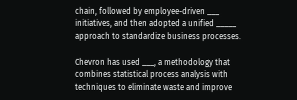chain, followed by employee-driven ___ initiatives, and then adopted a unified _____ approach to standardize business processes.

Chevron has used ___, a methodology that combines statistical process analysis with techniques to eliminate waste and improve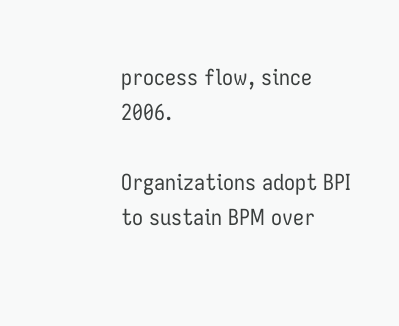process flow, since 2006.

Organizations adopt BPI to sustain BPM over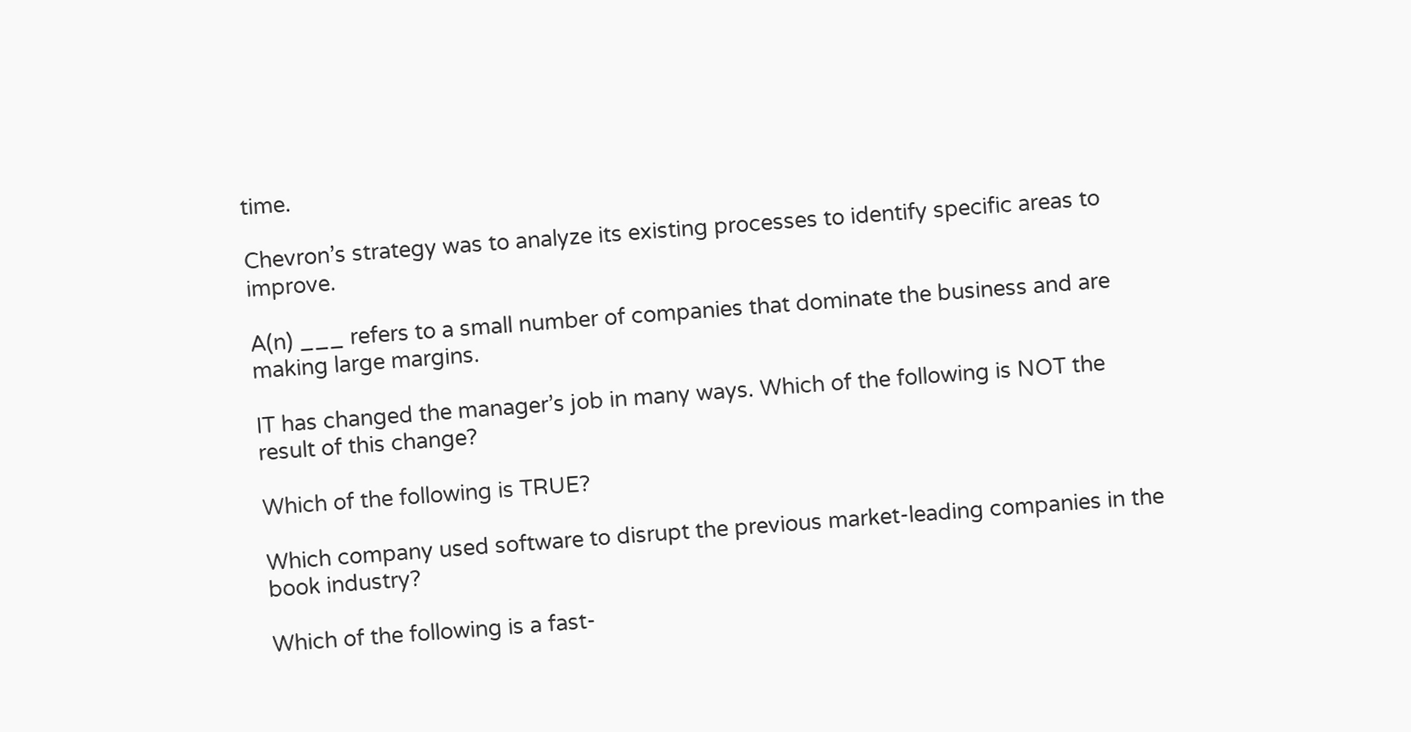time.

Chevron’s strategy was to analyze its existing processes to identify specific areas to improve.

A(n) ___ refers to a small number of companies that dominate the business and are making large margins.

IT has changed the manager’s job in many ways. Which of the following is NOT the result of this change?

Which of the following is TRUE?

Which company used software to disrupt the previous market-leading companies in the book industry?

Which of the following is a fast-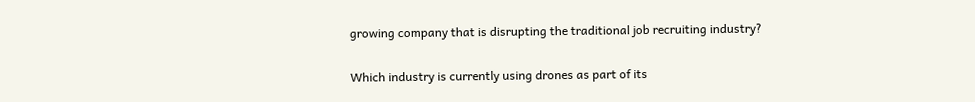growing company that is disrupting the traditional job recruiting industry?

Which industry is currently using drones as part of its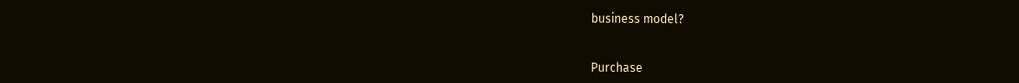business model?


Purchase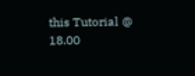this Tutorial @ 18.00